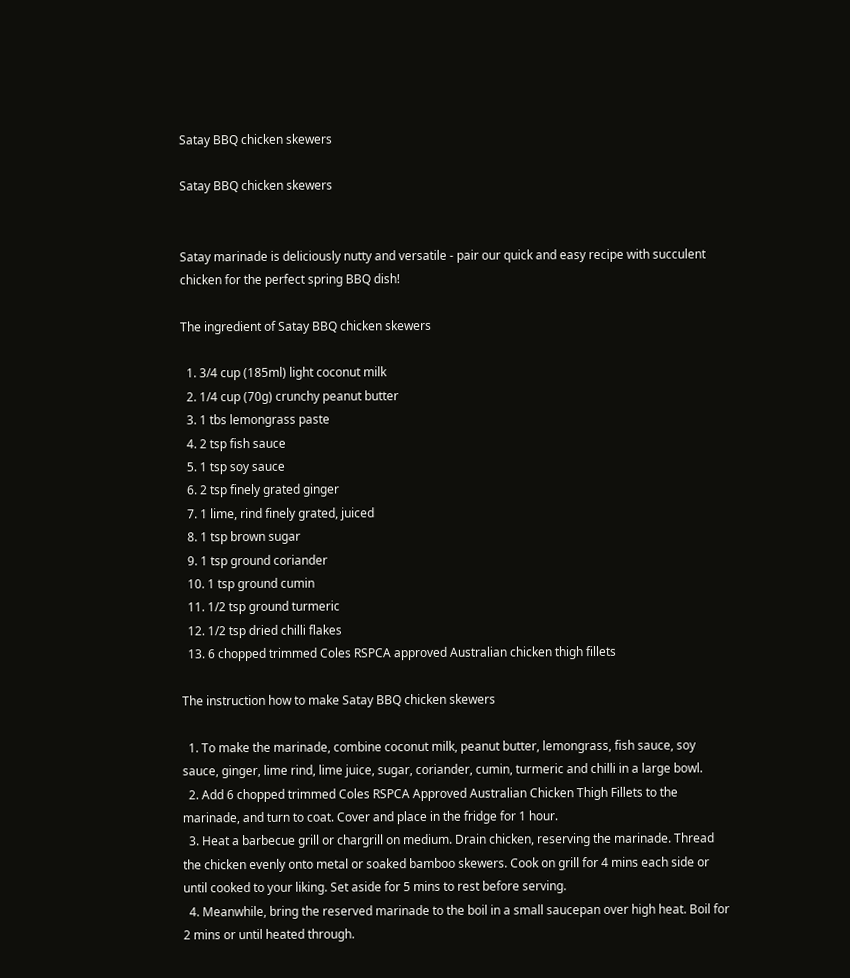Satay BBQ chicken skewers

Satay BBQ chicken skewers


Satay marinade is deliciously nutty and versatile - pair our quick and easy recipe with succulent chicken for the perfect spring BBQ dish!

The ingredient of Satay BBQ chicken skewers

  1. 3/4 cup (185ml) light coconut milk
  2. 1/4 cup (70g) crunchy peanut butter
  3. 1 tbs lemongrass paste
  4. 2 tsp fish sauce
  5. 1 tsp soy sauce
  6. 2 tsp finely grated ginger
  7. 1 lime, rind finely grated, juiced
  8. 1 tsp brown sugar
  9. 1 tsp ground coriander
  10. 1 tsp ground cumin
  11. 1/2 tsp ground turmeric
  12. 1/2 tsp dried chilli flakes
  13. 6 chopped trimmed Coles RSPCA approved Australian chicken thigh fillets

The instruction how to make Satay BBQ chicken skewers

  1. To make the marinade, combine coconut milk, peanut butter, lemongrass, fish sauce, soy sauce, ginger, lime rind, lime juice, sugar, coriander, cumin, turmeric and chilli in a large bowl.
  2. Add 6 chopped trimmed Coles RSPCA Approved Australian Chicken Thigh Fillets to the marinade, and turn to coat. Cover and place in the fridge for 1 hour.
  3. Heat a barbecue grill or chargrill on medium. Drain chicken, reserving the marinade. Thread the chicken evenly onto metal or soaked bamboo skewers. Cook on grill for 4 mins each side or until cooked to your liking. Set aside for 5 mins to rest before serving.
  4. Meanwhile, bring the reserved marinade to the boil in a small saucepan over high heat. Boil for 2 mins or until heated through.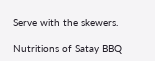Serve with the skewers.

Nutritions of Satay BBQ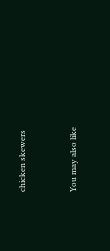chicken skewers


You may also like